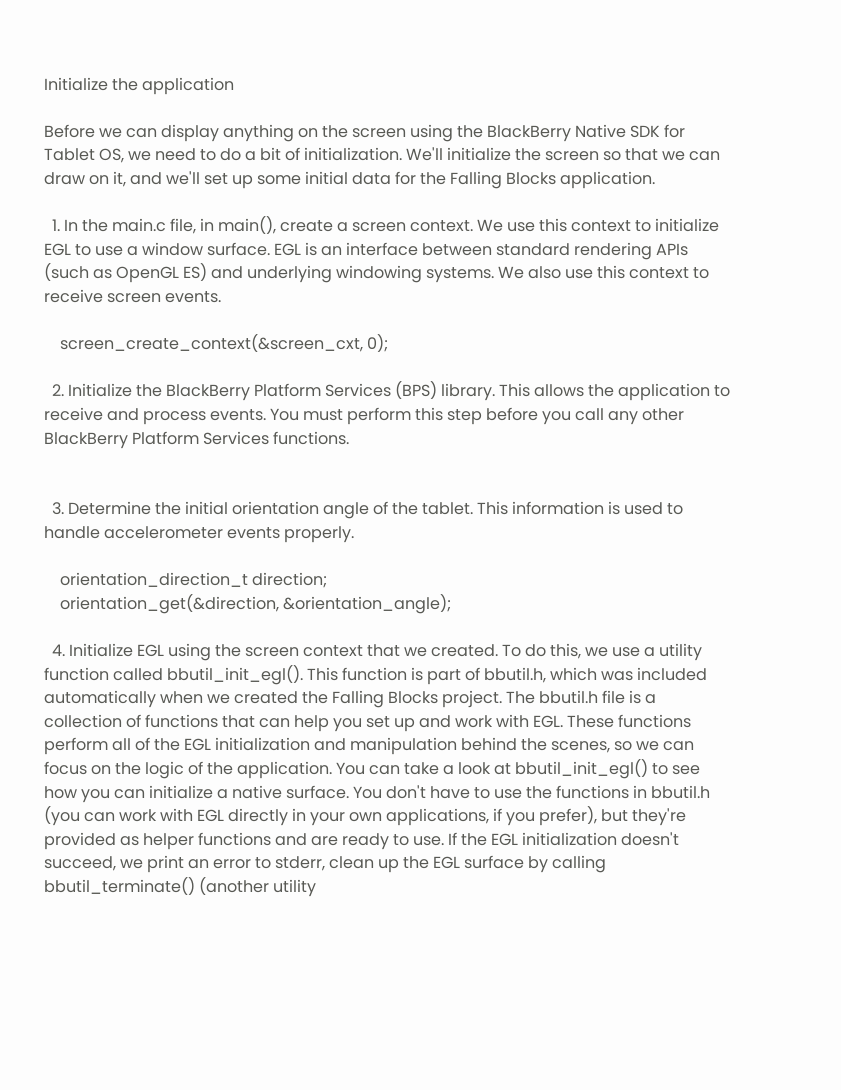Initialize the application

Before we can display anything on the screen using the BlackBerry Native SDK for Tablet OS, we need to do a bit of initialization. We'll initialize the screen so that we can draw on it, and we'll set up some initial data for the Falling Blocks application.

  1. In the main.c file, in main(), create a screen context. We use this context to initialize EGL to use a window surface. EGL is an interface between standard rendering APIs (such as OpenGL ES) and underlying windowing systems. We also use this context to receive screen events.

    screen_create_context(&screen_cxt, 0);

  2. Initialize the BlackBerry Platform Services (BPS) library. This allows the application to receive and process events. You must perform this step before you call any other BlackBerry Platform Services functions.


  3. Determine the initial orientation angle of the tablet. This information is used to handle accelerometer events properly.

    orientation_direction_t direction;
    orientation_get(&direction, &orientation_angle);

  4. Initialize EGL using the screen context that we created. To do this, we use a utility function called bbutil_init_egl(). This function is part of bbutil.h, which was included automatically when we created the Falling Blocks project. The bbutil.h file is a collection of functions that can help you set up and work with EGL. These functions perform all of the EGL initialization and manipulation behind the scenes, so we can focus on the logic of the application. You can take a look at bbutil_init_egl() to see how you can initialize a native surface. You don't have to use the functions in bbutil.h (you can work with EGL directly in your own applications, if you prefer), but they're provided as helper functions and are ready to use. If the EGL initialization doesn't succeed, we print an error to stderr, clean up the EGL surface by calling bbutil_terminate() (another utility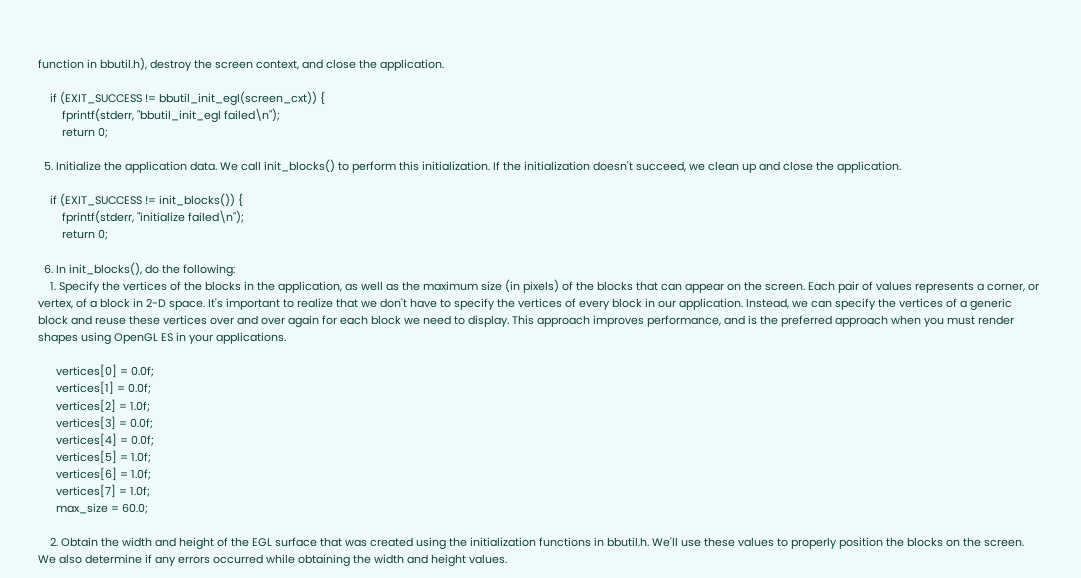function in bbutil.h), destroy the screen context, and close the application.

    if (EXIT_SUCCESS != bbutil_init_egl(screen_cxt)) {
        fprintf(stderr, "bbutil_init_egl failed\n");
        return 0;

  5. Initialize the application data. We call init_blocks() to perform this initialization. If the initialization doesn't succeed, we clean up and close the application.

    if (EXIT_SUCCESS != init_blocks()) {
        fprintf(stderr, "initialize failed\n");
        return 0;

  6. In init_blocks(), do the following:
    1. Specify the vertices of the blocks in the application, as well as the maximum size (in pixels) of the blocks that can appear on the screen. Each pair of values represents a corner, or vertex, of a block in 2-D space. It's important to realize that we don't have to specify the vertices of every block in our application. Instead, we can specify the vertices of a generic block and reuse these vertices over and over again for each block we need to display. This approach improves performance, and is the preferred approach when you must render shapes using OpenGL ES in your applications.

      vertices[0] = 0.0f;
      vertices[1] = 0.0f;
      vertices[2] = 1.0f;
      vertices[3] = 0.0f;
      vertices[4] = 0.0f;
      vertices[5] = 1.0f;
      vertices[6] = 1.0f;
      vertices[7] = 1.0f;
      max_size = 60.0;

    2. Obtain the width and height of the EGL surface that was created using the initialization functions in bbutil.h. We'll use these values to properly position the blocks on the screen. We also determine if any errors occurred while obtaining the width and height values.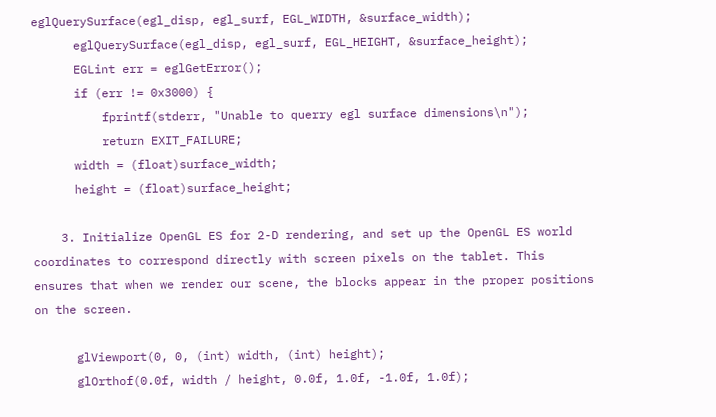eglQuerySurface(egl_disp, egl_surf, EGL_WIDTH, &surface_width);
      eglQuerySurface(egl_disp, egl_surf, EGL_HEIGHT, &surface_height);
      EGLint err = eglGetError();
      if (err != 0x3000) {
          fprintf(stderr, "Unable to querry egl surface dimensions\n");
          return EXIT_FAILURE;
      width = (float)surface_width;
      height = (float)surface_height;

    3. Initialize OpenGL ES for 2-D rendering, and set up the OpenGL ES world coordinates to correspond directly with screen pixels on the tablet. This ensures that when we render our scene, the blocks appear in the proper positions on the screen.

      glViewport(0, 0, (int) width, (int) height);
      glOrthof(0.0f, width / height, 0.0f, 1.0f, -1.0f, 1.0f);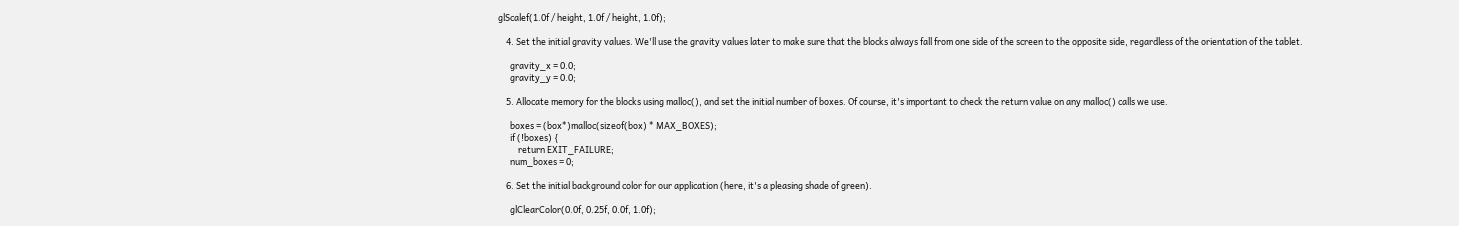glScalef(1.0f / height, 1.0f / height, 1.0f);

    4. Set the initial gravity values. We'll use the gravity values later to make sure that the blocks always fall from one side of the screen to the opposite side, regardless of the orientation of the tablet.

      gravity_x = 0.0;
      gravity_y = 0.0;

    5. Allocate memory for the blocks using malloc(), and set the initial number of boxes. Of course, it's important to check the return value on any malloc() calls we use.

      boxes = (box*)malloc(sizeof(box) * MAX_BOXES);
      if (!boxes) {
          return EXIT_FAILURE;
      num_boxes = 0;

    6. Set the initial background color for our application (here, it's a pleasing shade of green).

      glClearColor(0.0f, 0.25f, 0.0f, 1.0f);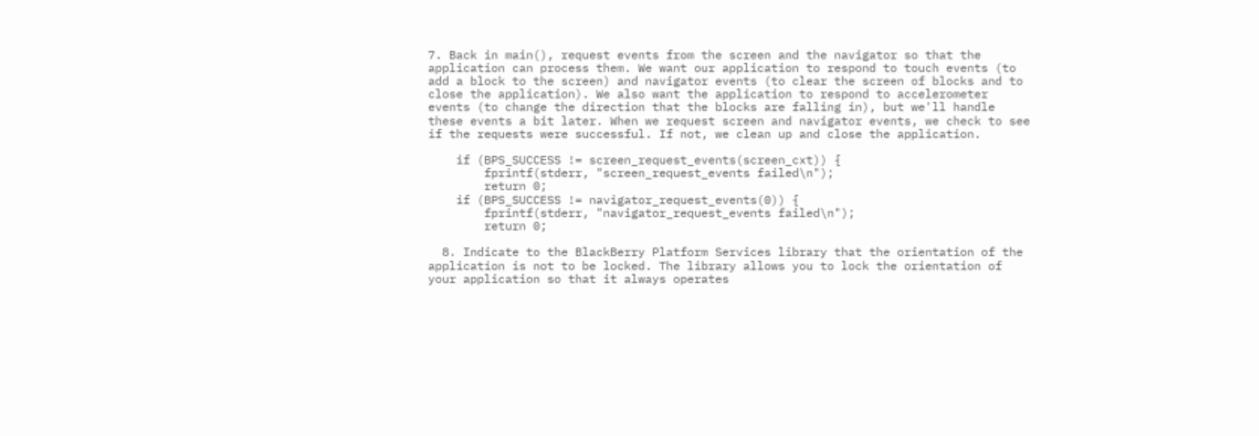7. Back in main(), request events from the screen and the navigator so that the application can process them. We want our application to respond to touch events (to add a block to the screen) and navigator events (to clear the screen of blocks and to close the application). We also want the application to respond to accelerometer events (to change the direction that the blocks are falling in), but we'll handle these events a bit later. When we request screen and navigator events, we check to see if the requests were successful. If not, we clean up and close the application.

    if (BPS_SUCCESS != screen_request_events(screen_cxt)) {
        fprintf(stderr, "screen_request_events failed\n");
        return 0;
    if (BPS_SUCCESS != navigator_request_events(0)) {
        fprintf(stderr, "navigator_request_events failed\n");
        return 0;

  8. Indicate to the BlackBerry Platform Services library that the orientation of the application is not to be locked. The library allows you to lock the orientation of your application so that it always operates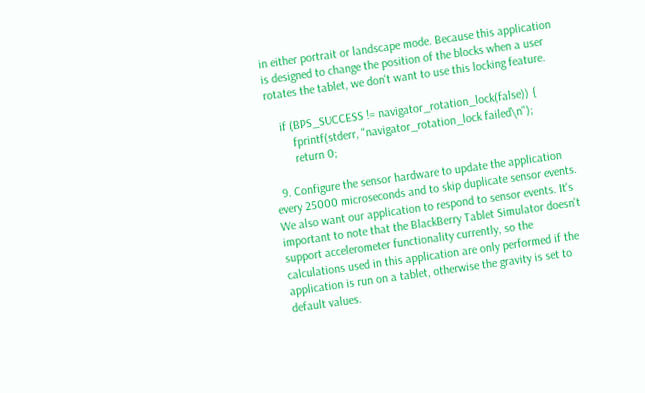in either portrait or landscape mode. Because this application is designed to change the position of the blocks when a user rotates the tablet, we don't want to use this locking feature.

    if (BPS_SUCCESS != navigator_rotation_lock(false)) {
        fprintf(stderr, "navigator_rotation_lock failed\n");
        return 0;

  9. Configure the sensor hardware to update the application every 25000 microseconds and to skip duplicate sensor events. We also want our application to respond to sensor events. It's important to note that the BlackBerry Tablet Simulator doesn't support accelerometer functionality currently, so the calculations used in this application are only performed if the application is run on a tablet, otherwise the gravity is set to default values.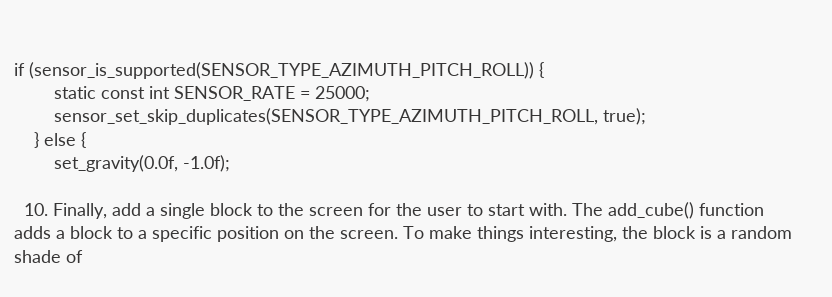if (sensor_is_supported(SENSOR_TYPE_AZIMUTH_PITCH_ROLL)) {
        static const int SENSOR_RATE = 25000;
        sensor_set_skip_duplicates(SENSOR_TYPE_AZIMUTH_PITCH_ROLL, true);
    } else {
        set_gravity(0.0f, -1.0f);

  10. Finally, add a single block to the screen for the user to start with. The add_cube() function adds a block to a specific position on the screen. To make things interesting, the block is a random shade of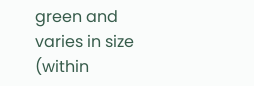green and varies in size (within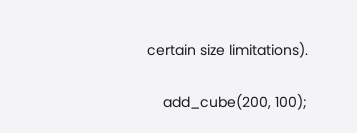certain size limitations).

    add_cube(200, 100);